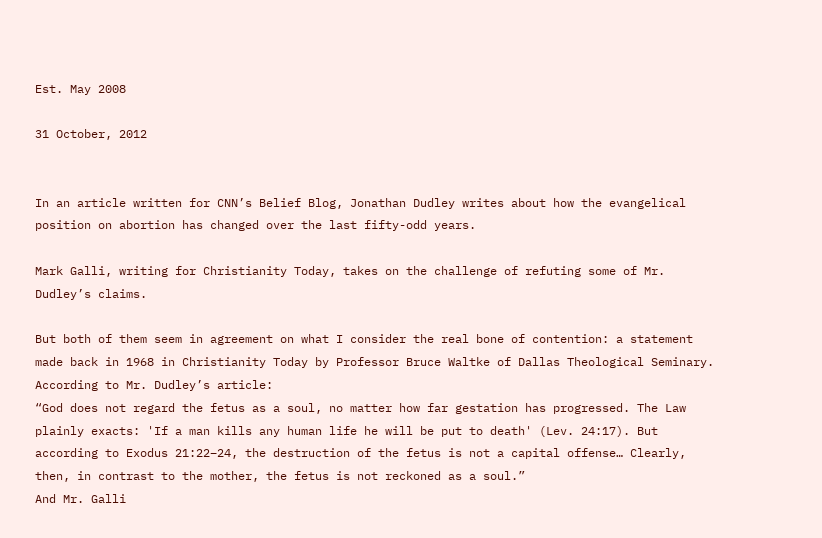Est. May 2008

31 October, 2012


In an article written for CNN’s Belief Blog, Jonathan Dudley writes about how the evangelical position on abortion has changed over the last fifty-odd years.

Mark Galli, writing for Christianity Today, takes on the challenge of refuting some of Mr. Dudley’s claims.

But both of them seem in agreement on what I consider the real bone of contention: a statement made back in 1968 in Christianity Today by Professor Bruce Waltke of Dallas Theological Seminary.  According to Mr. Dudley’s article:
“God does not regard the fetus as a soul, no matter how far gestation has progressed. The Law plainly exacts: 'If a man kills any human life he will be put to death' (Lev. 24:17). But according to Exodus 21:22–24, the destruction of the fetus is not a capital offense… Clearly, then, in contrast to the mother, the fetus is not reckoned as a soul.”
And Mr. Galli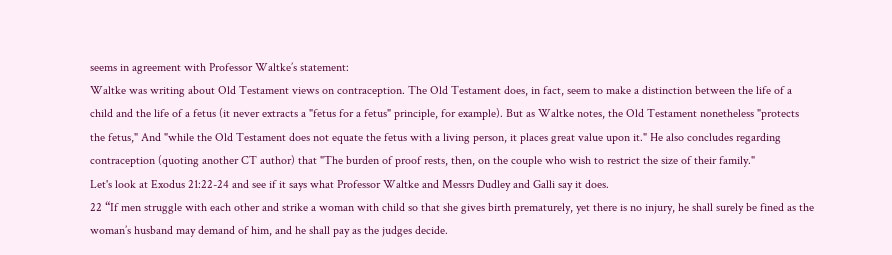seems in agreement with Professor Waltke’s statement:
Waltke was writing about Old Testament views on contraception. The Old Testament does, in fact, seem to make a distinction between the life of a child and the life of a fetus (it never extracts a "fetus for a fetus" principle, for example). But as Waltke notes, the Old Testament nonetheless "protects the fetus," And "while the Old Testament does not equate the fetus with a living person, it places great value upon it." He also concludes regarding contraception (quoting another CT author) that "The burden of proof rests, then, on the couple who wish to restrict the size of their family."
Let's look at Exodus 21:22-24 and see if it says what Professor Waltke and Messrs Dudley and Galli say it does.
22 “If men struggle with each other and strike a woman with child so that she gives birth prematurely, yet there is no injury, he shall surely be fined as the woman’s husband may demand of him, and he shall pay as the judges decide.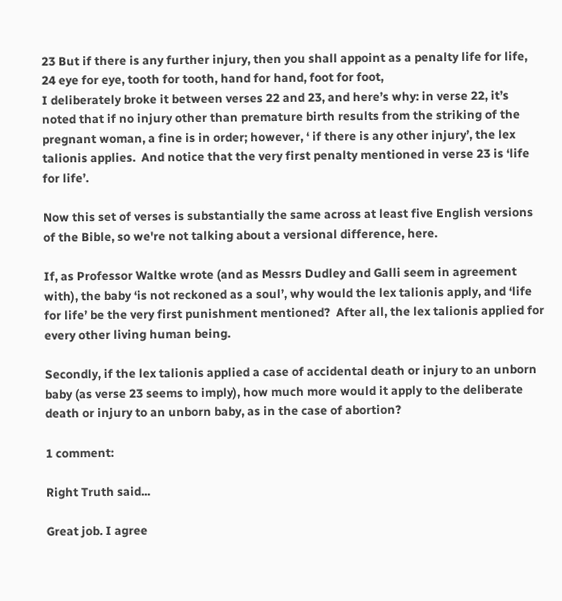23 But if there is any further injury, then you shall appoint as a penalty life for life, 24 eye for eye, tooth for tooth, hand for hand, foot for foot,
I deliberately broke it between verses 22 and 23, and here’s why: in verse 22, it’s noted that if no injury other than premature birth results from the striking of the pregnant woman, a fine is in order; however, ‘ if there is any other injury’, the lex talionis applies.  And notice that the very first penalty mentioned in verse 23 is ‘life for life’.

Now this set of verses is substantially the same across at least five English versions of the Bible, so we're not talking about a versional difference, here.

If, as Professor Waltke wrote (and as Messrs Dudley and Galli seem in agreement with), the baby ‘is not reckoned as a soul’, why would the lex talionis apply, and ‘life for life’ be the very first punishment mentioned?  After all, the lex talionis applied for every other living human being.

Secondly, if the lex talionis applied a case of accidental death or injury to an unborn baby (as verse 23 seems to imply), how much more would it apply to the deliberate death or injury to an unborn baby, as in the case of abortion?

1 comment:

Right Truth said...

Great job. I agree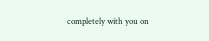completely with you on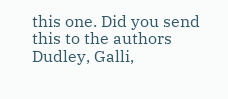this one. Did you send this to the authors Dudley, Galli,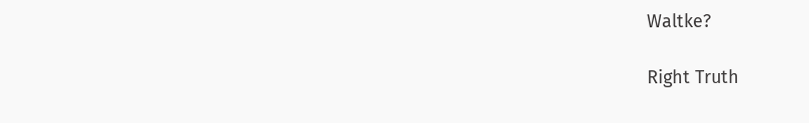Waltke?

Right Truth